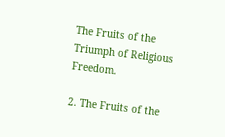The Fruits of the Triumph of Religious Freedom.

2. The Fruits of the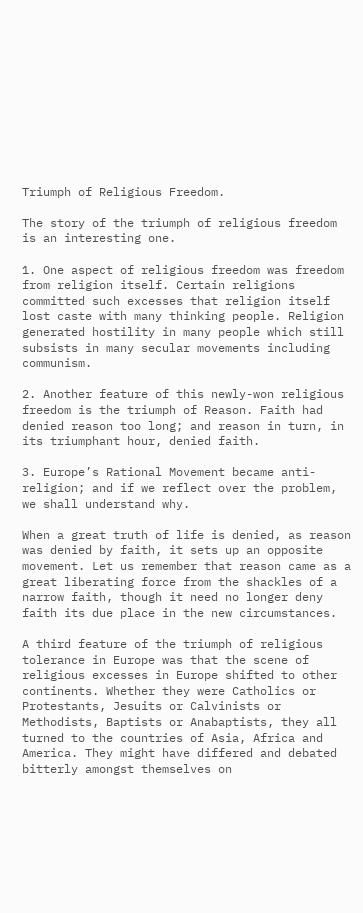Triumph of Religious Freedom.

The story of the triumph of religious freedom is an interesting one.

1. One aspect of religious freedom was freedom from religion itself. Certain religions committed such excesses that religion itself lost caste with many thinking people. Religion generated hostility in many people which still subsists in many secular movements including communism.

2. Another feature of this newly-won religious freedom is the triumph of Reason. Faith had denied reason too long; and reason in turn, in its triumphant hour, denied faith.

3. Europe’s Rational Movement became anti-religion; and if we reflect over the problem, we shall understand why.

When a great truth of life is denied, as reason was denied by faith, it sets up an opposite movement. Let us remember that reason came as a great liberating force from the shackles of a narrow faith, though it need no longer deny faith its due place in the new circumstances.

A third feature of the triumph of religious tolerance in Europe was that the scene of religious excesses in Europe shifted to other continents. Whether they were Catholics or Protestants, Jesuits or Calvinists or Methodists, Baptists or Anabaptists, they all turned to the countries of Asia, Africa and America. They might have differed and debated bitterly amongst themselves on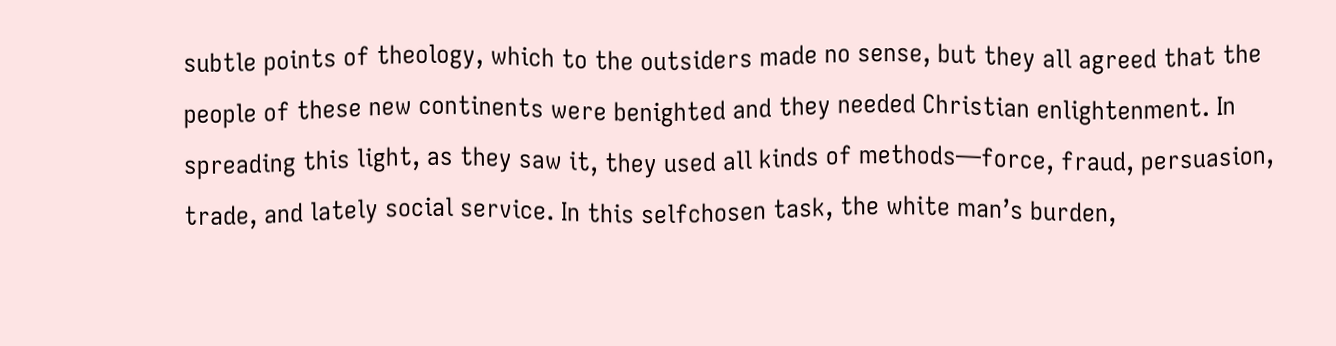subtle points of theology, which to the outsiders made no sense, but they all agreed that the people of these new continents were benighted and they needed Christian enlightenment. In spreading this light, as they saw it, they used all kinds of methods—force, fraud, persuasion, trade, and lately social service. In this selfchosen task, the white man’s burden,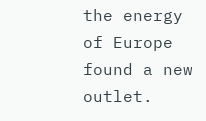the energy of Europe found a new outlet.